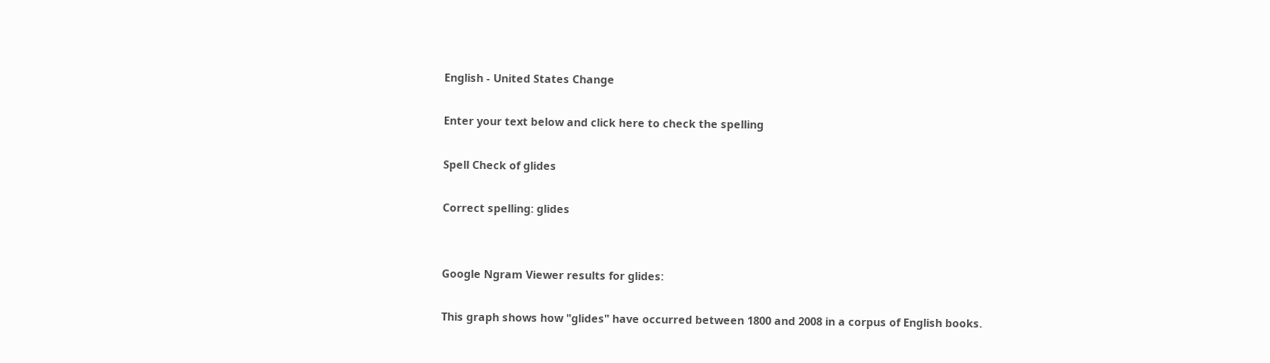English - United States Change

Enter your text below and click here to check the spelling

Spell Check of glides

Correct spelling: glides


Google Ngram Viewer results for glides:

This graph shows how "glides" have occurred between 1800 and 2008 in a corpus of English books.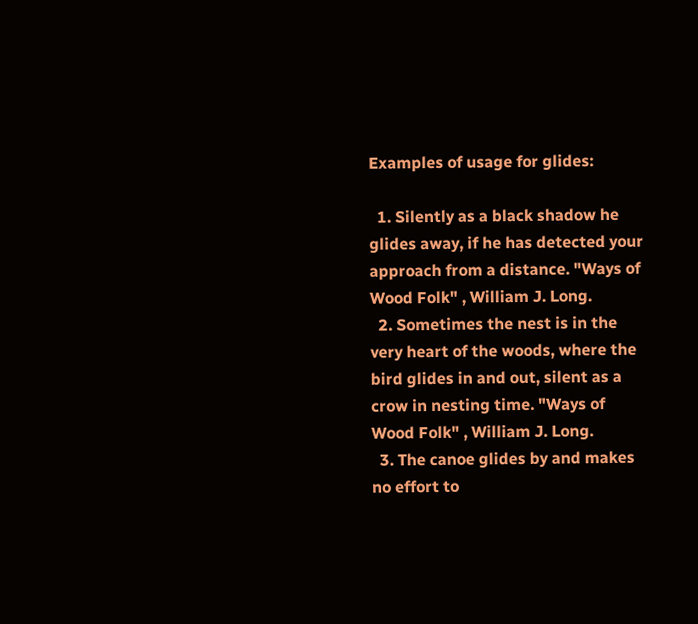Examples of usage for glides:

  1. Silently as a black shadow he glides away, if he has detected your approach from a distance. "Ways of Wood Folk" , William J. Long.
  2. Sometimes the nest is in the very heart of the woods, where the bird glides in and out, silent as a crow in nesting time. "Ways of Wood Folk" , William J. Long.
  3. The canoe glides by and makes no effort to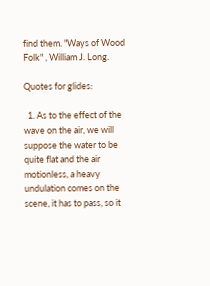find them. "Ways of Wood Folk" , William J. Long.

Quotes for glides:

  1. As to the effect of the wave on the air, we will suppose the water to be quite flat and the air motionless, a heavy undulation comes on the scene, it has to pass, so it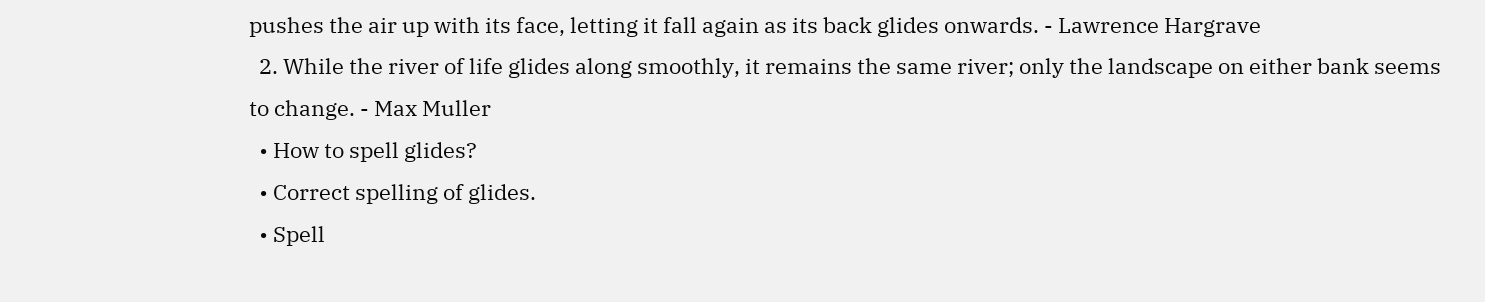pushes the air up with its face, letting it fall again as its back glides onwards. - Lawrence Hargrave
  2. While the river of life glides along smoothly, it remains the same river; only the landscape on either bank seems to change. - Max Muller
  • How to spell glides?
  • Correct spelling of glides.
  • Spell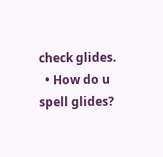check glides.
  • How do u spell glides?